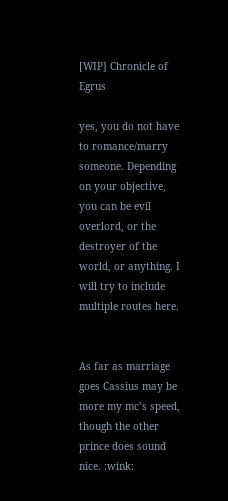[WIP] Chronicle of Egrus

yes, you do not have to romance/marry someone. Depending on your objective, you can be evil overlord, or the destroyer of the world, or anything. I will try to include multiple routes here.


As far as marriage goes Cassius may be more my mc’s speed, though the other prince does sound nice. :wink: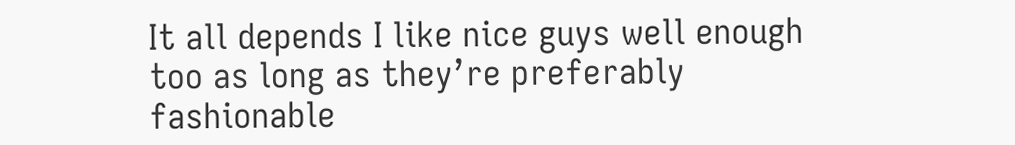It all depends I like nice guys well enough too as long as they’re preferably fashionable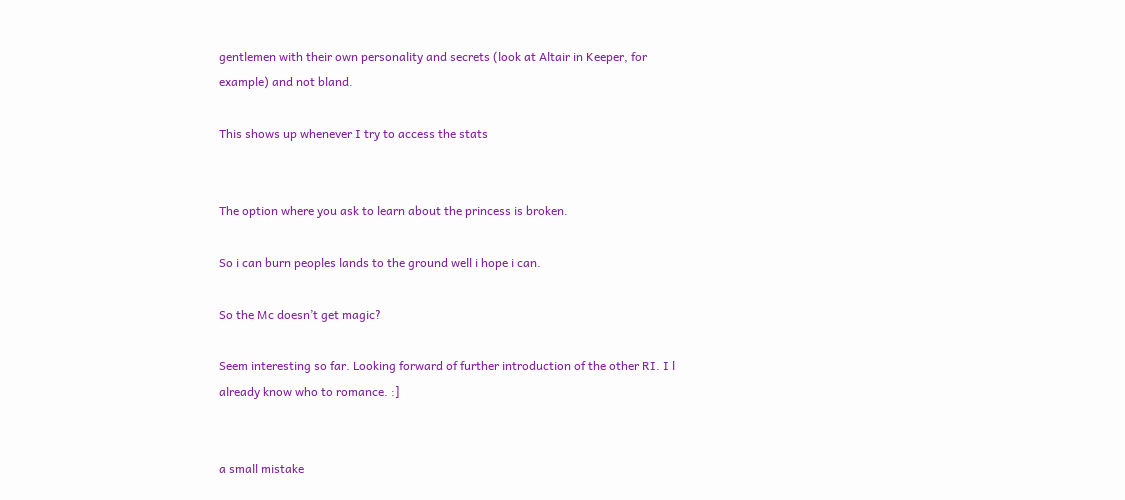gentlemen with their own personality and secrets (look at Altair in Keeper, for example) and not bland.

This shows up whenever I try to access the stats


The option where you ask to learn about the princess is broken.

So i can burn peoples lands to the ground well i hope i can.

So the Mc doesn’t get magic?

Seem interesting so far. Looking forward of further introduction of the other RI. I l already know who to romance. :]


a small mistake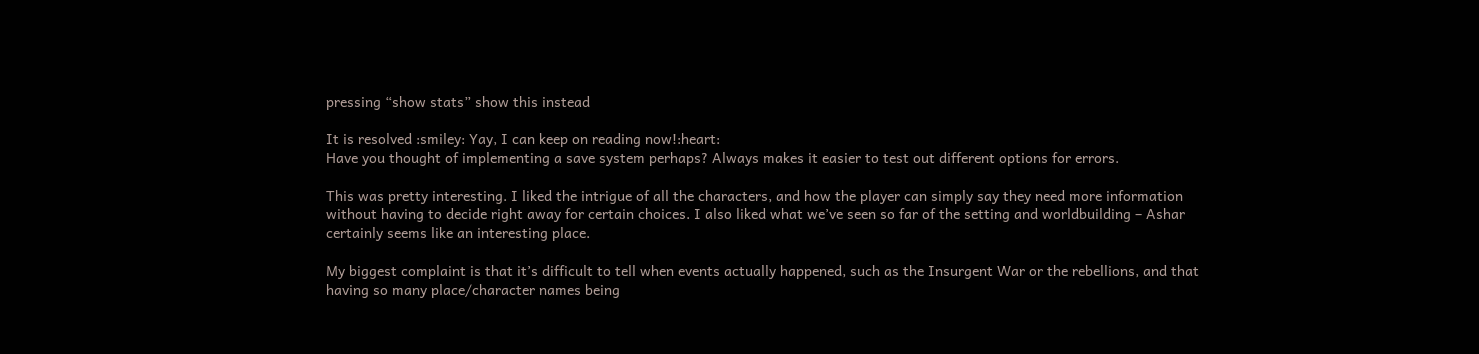pressing “show stats” show this instead

It is resolved :smiley: Yay, I can keep on reading now!:heart:
Have you thought of implementing a save system perhaps? Always makes it easier to test out different options for errors.

This was pretty interesting. I liked the intrigue of all the characters, and how the player can simply say they need more information without having to decide right away for certain choices. I also liked what we’ve seen so far of the setting and worldbuilding – Ashar certainly seems like an interesting place.

My biggest complaint is that it’s difficult to tell when events actually happened, such as the Insurgent War or the rebellions, and that having so many place/character names being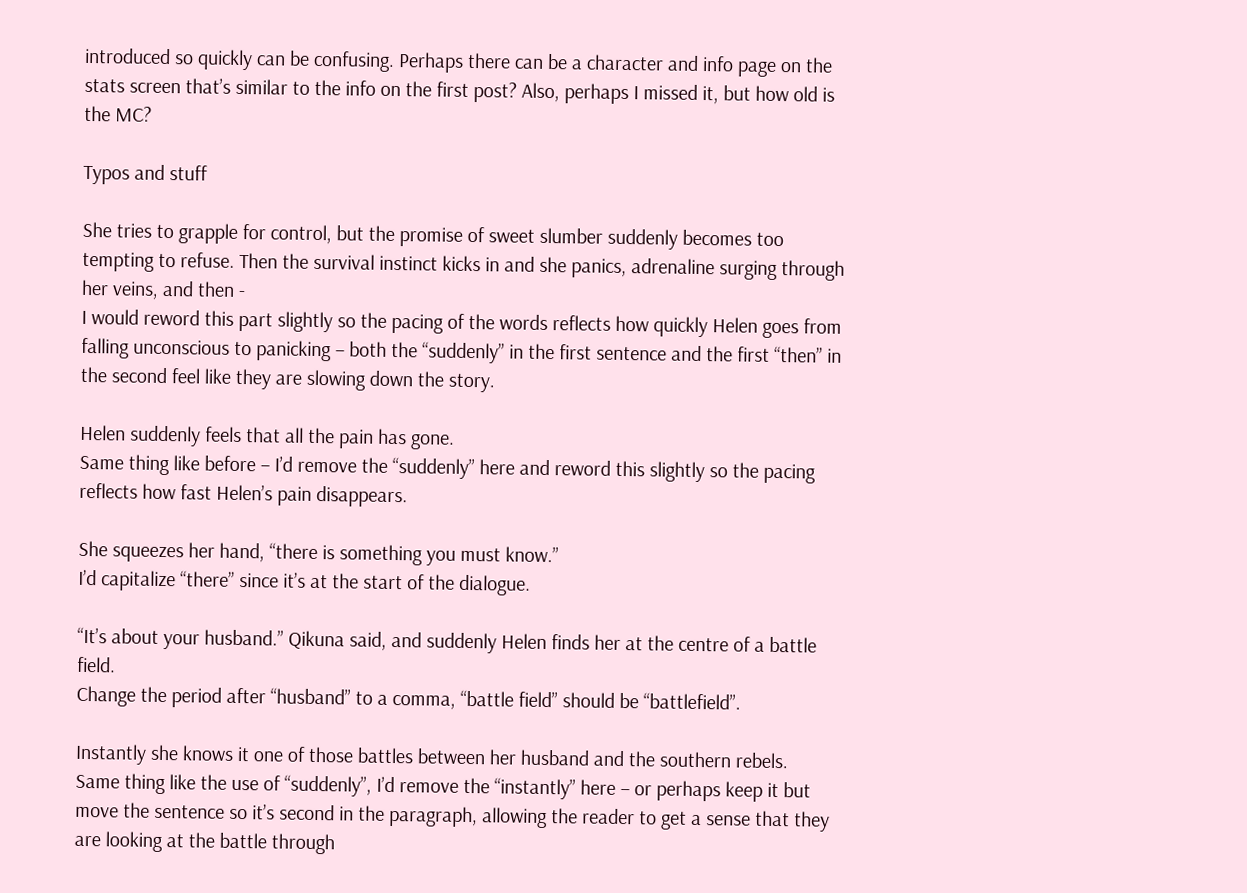introduced so quickly can be confusing. Perhaps there can be a character and info page on the stats screen that’s similar to the info on the first post? Also, perhaps I missed it, but how old is the MC?

Typos and stuff

She tries to grapple for control, but the promise of sweet slumber suddenly becomes too tempting to refuse. Then the survival instinct kicks in and she panics, adrenaline surging through her veins, and then -
I would reword this part slightly so the pacing of the words reflects how quickly Helen goes from falling unconscious to panicking – both the “suddenly” in the first sentence and the first “then” in the second feel like they are slowing down the story.

Helen suddenly feels that all the pain has gone.
Same thing like before – I’d remove the “suddenly” here and reword this slightly so the pacing reflects how fast Helen’s pain disappears.

She squeezes her hand, “there is something you must know.”
I’d capitalize “there” since it’s at the start of the dialogue.

“It’s about your husband.” Qikuna said, and suddenly Helen finds her at the centre of a battle field.
Change the period after “husband” to a comma, “battle field” should be “battlefield”.

Instantly she knows it one of those battles between her husband and the southern rebels.
Same thing like the use of “suddenly”, I’d remove the “instantly” here – or perhaps keep it but move the sentence so it’s second in the paragraph, allowing the reader to get a sense that they are looking at the battle through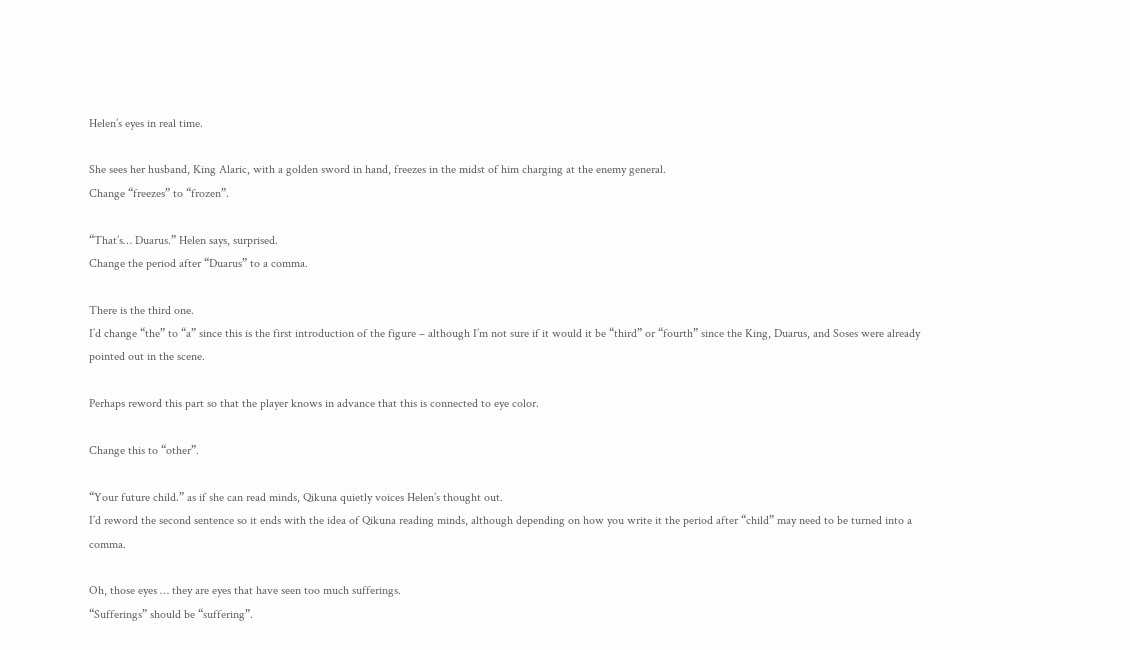Helen’s eyes in real time.

She sees her husband, King Alaric, with a golden sword in hand, freezes in the midst of him charging at the enemy general.
Change “freezes” to “frozen”.

“That’s… Duarus.” Helen says, surprised.
Change the period after “Duarus” to a comma.

There is the third one.
I’d change “the” to “a” since this is the first introduction of the figure – although I’m not sure if it would it be “third” or “fourth” since the King, Duarus, and Soses were already pointed out in the scene.

Perhaps reword this part so that the player knows in advance that this is connected to eye color.

Change this to “other”.

“Your future child.” as if she can read minds, Qikuna quietly voices Helen’s thought out.
I’d reword the second sentence so it ends with the idea of Qikuna reading minds, although depending on how you write it the period after “child” may need to be turned into a comma.

Oh, those eyes … they are eyes that have seen too much sufferings.
“Sufferings” should be “suffering”.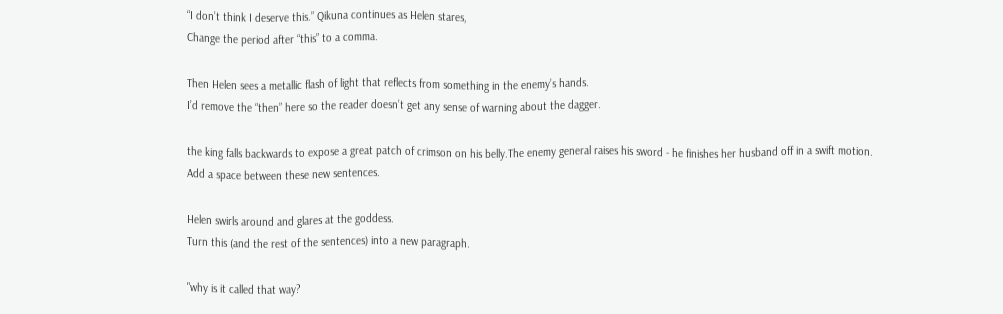“I don’t think I deserve this.” Qikuna continues as Helen stares,
Change the period after “this” to a comma.

Then Helen sees a metallic flash of light that reflects from something in the enemy’s hands.
I’d remove the “then” here so the reader doesn’t get any sense of warning about the dagger.

the king falls backwards to expose a great patch of crimson on his belly.The enemy general raises his sword - he finishes her husband off in a swift motion.
Add a space between these new sentences.

Helen swirls around and glares at the goddess.
Turn this (and the rest of the sentences) into a new paragraph.

"why is it called that way?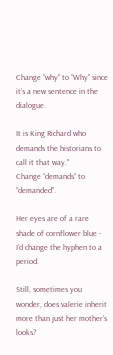Change “why” to “Why” since it’s a new sentence in the dialogue.

It is King Richard who demands the historians to call it that way."
Change “demands” to “demanded”.

Her eyes are of a rare shade of cornflower blue -
I’d change the hyphen to a period.

Still, sometimes you wonder, does valerie inherit more than just her mother’s looks?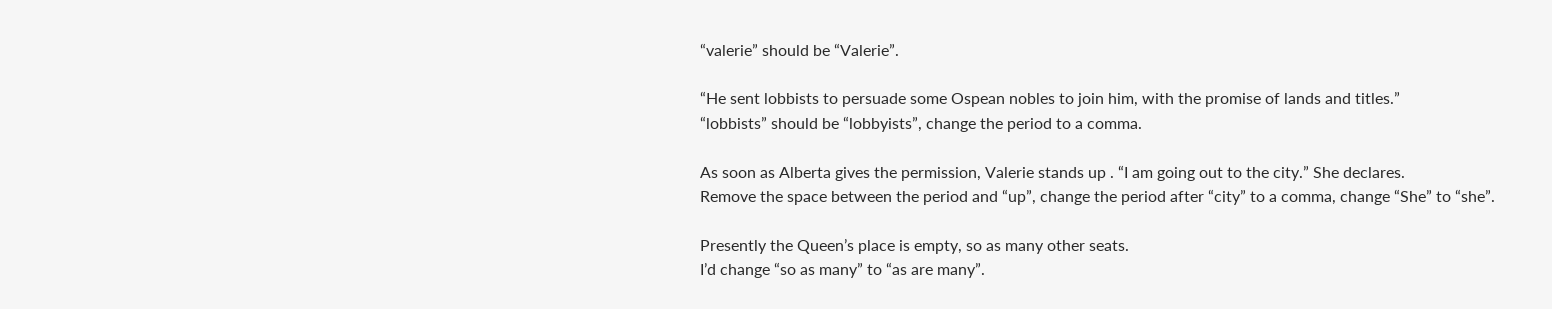“valerie” should be “Valerie”.

“He sent lobbists to persuade some Ospean nobles to join him, with the promise of lands and titles.”
“lobbists” should be “lobbyists”, change the period to a comma.

As soon as Alberta gives the permission, Valerie stands up . “I am going out to the city.” She declares.
Remove the space between the period and “up”, change the period after “city” to a comma, change “She” to “she”.

Presently the Queen’s place is empty, so as many other seats.
I’d change “so as many” to “as are many”.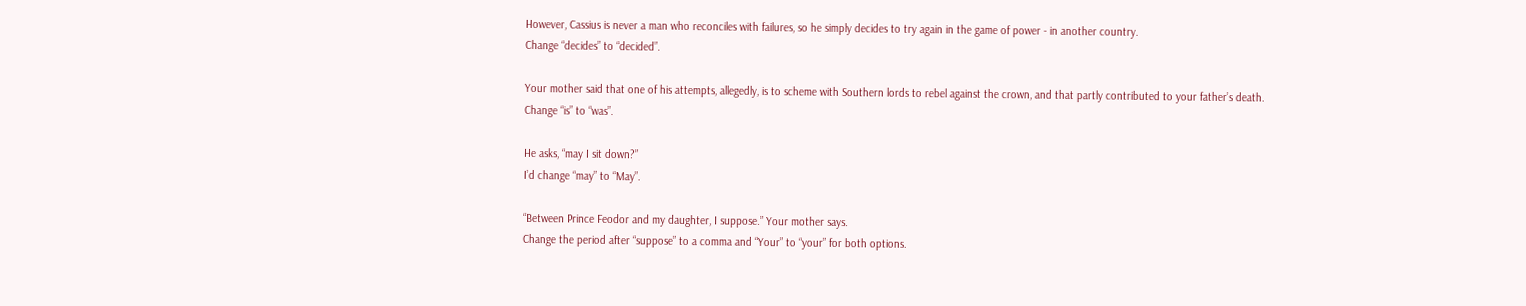However, Cassius is never a man who reconciles with failures, so he simply decides to try again in the game of power - in another country.
Change “decides” to “decided”.

Your mother said that one of his attempts, allegedly, is to scheme with Southern lords to rebel against the crown, and that partly contributed to your father’s death.
Change “is” to “was”.

He asks, “may I sit down?”
I’d change “may” to “May”.

“Between Prince Feodor and my daughter, I suppose.” Your mother says.
Change the period after “suppose” to a comma and “Your” to “your” for both options.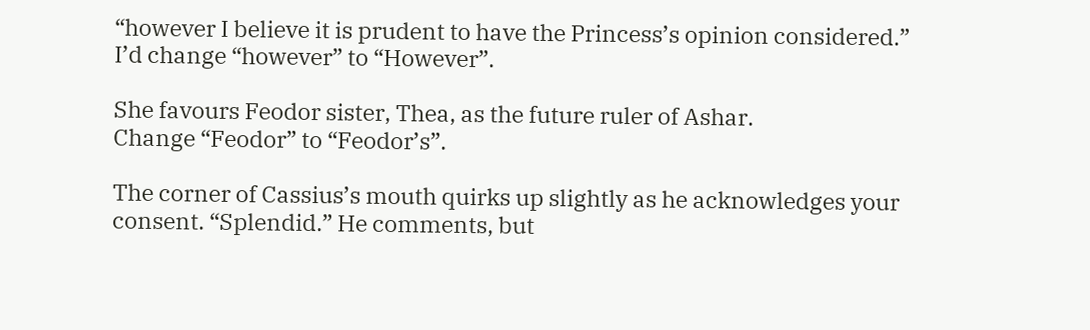“however I believe it is prudent to have the Princess’s opinion considered.”
I’d change “however” to “However”.

She favours Feodor sister, Thea, as the future ruler of Ashar.
Change “Feodor” to “Feodor’s”.

The corner of Cassius’s mouth quirks up slightly as he acknowledges your consent. “Splendid.” He comments, but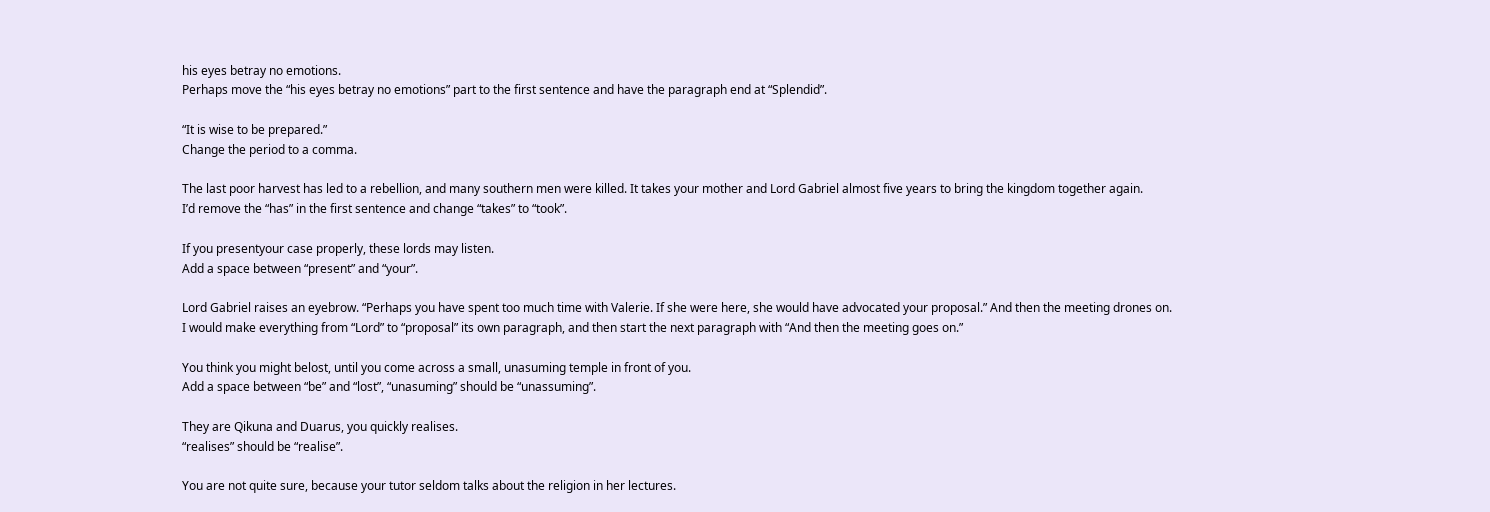his eyes betray no emotions.
Perhaps move the “his eyes betray no emotions” part to the first sentence and have the paragraph end at “Splendid”.

“It is wise to be prepared.”
Change the period to a comma.

The last poor harvest has led to a rebellion, and many southern men were killed. It takes your mother and Lord Gabriel almost five years to bring the kingdom together again.
I’d remove the “has” in the first sentence and change “takes” to “took”.

If you presentyour case properly, these lords may listen.
Add a space between “present” and “your”.

Lord Gabriel raises an eyebrow. “Perhaps you have spent too much time with Valerie. If she were here, she would have advocated your proposal.” And then the meeting drones on.
I would make everything from “Lord” to “proposal” its own paragraph, and then start the next paragraph with “And then the meeting goes on.”

You think you might belost, until you come across a small, unasuming temple in front of you.
Add a space between “be” and “lost”, “unasuming” should be “unassuming”.

They are Qikuna and Duarus, you quickly realises.
“realises” should be “realise”.

You are not quite sure, because your tutor seldom talks about the religion in her lectures.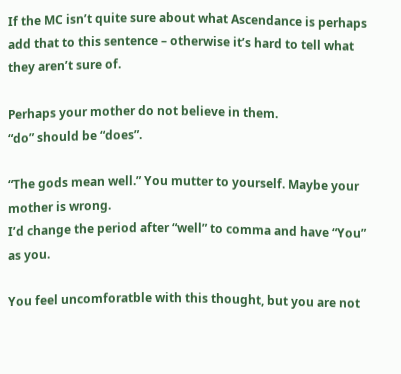If the MC isn’t quite sure about what Ascendance is perhaps add that to this sentence – otherwise it’s hard to tell what they aren’t sure of.

Perhaps your mother do not believe in them.
“do” should be “does”.

“The gods mean well.” You mutter to yourself. Maybe your mother is wrong.
I’d change the period after “well” to comma and have “You” as you.

You feel uncomforatble with this thought, but you are not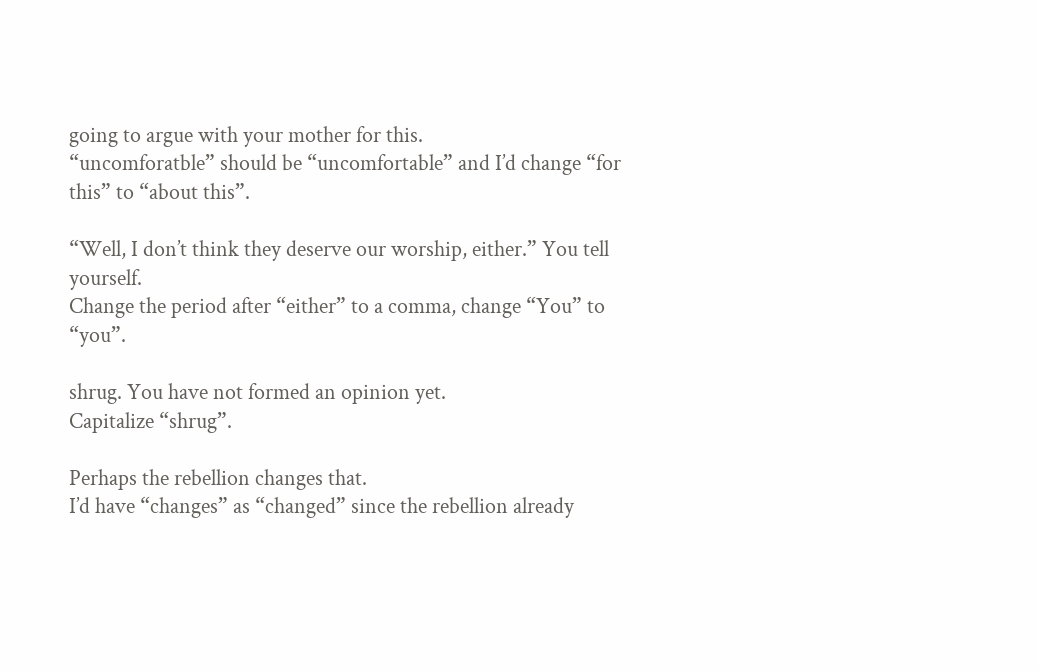going to argue with your mother for this.
“uncomforatble” should be “uncomfortable” and I’d change “for this” to “about this”.

“Well, I don’t think they deserve our worship, either.” You tell yourself.
Change the period after “either” to a comma, change “You” to “you”.

shrug. You have not formed an opinion yet.
Capitalize “shrug”.

Perhaps the rebellion changes that.
I’d have “changes” as “changed” since the rebellion already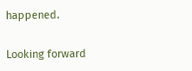happened.

Looking forward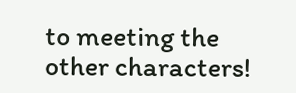to meeting the other characters!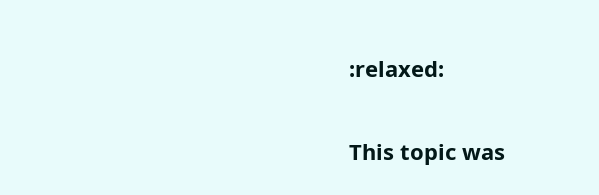:relaxed:

This topic was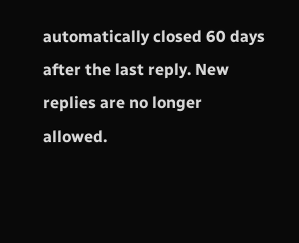automatically closed 60 days after the last reply. New replies are no longer allowed.